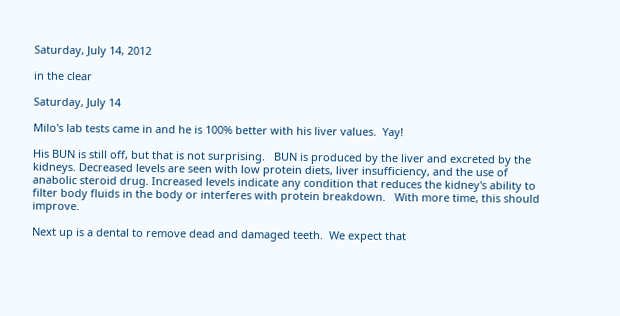Saturday, July 14, 2012

in the clear

Saturday, July 14

Milo's lab tests came in and he is 100% better with his liver values.  Yay!

His BUN is still off, but that is not surprising.   BUN is produced by the liver and excreted by the kidneys. Decreased levels are seen with low protein diets, liver insufficiency, and the use of anabolic steroid drug. Increased levels indicate any condition that reduces the kidney's ability to filter body fluids in the body or interferes with protein breakdown.   With more time, this should improve.

Next up is a dental to remove dead and damaged teeth.  We expect that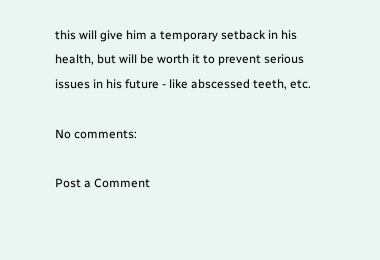this will give him a temporary setback in his health, but will be worth it to prevent serious issues in his future - like abscessed teeth, etc.

No comments:

Post a Comment